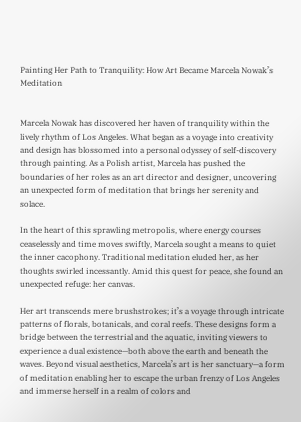Painting Her Path to Tranquility: How Art Became Marcela Nowak’s Meditation


Marcela Nowak has discovered her haven of tranquility within the lively rhythm of Los Angeles. What began as a voyage into creativity and design has blossomed into a personal odyssey of self-discovery through painting. As a Polish artist, Marcela has pushed the boundaries of her roles as an art director and designer, uncovering an unexpected form of meditation that brings her serenity and solace.

In the heart of this sprawling metropolis, where energy courses ceaselessly and time moves swiftly, Marcela sought a means to quiet the inner cacophony. Traditional meditation eluded her, as her thoughts swirled incessantly. Amid this quest for peace, she found an unexpected refuge: her canvas.

Her art transcends mere brushstrokes; it’s a voyage through intricate patterns of florals, botanicals, and coral reefs. These designs form a bridge between the terrestrial and the aquatic, inviting viewers to experience a dual existence—both above the earth and beneath the waves. Beyond visual aesthetics, Marcela’s art is her sanctuary—a form of meditation enabling her to escape the urban frenzy of Los Angeles and immerse herself in a realm of colors and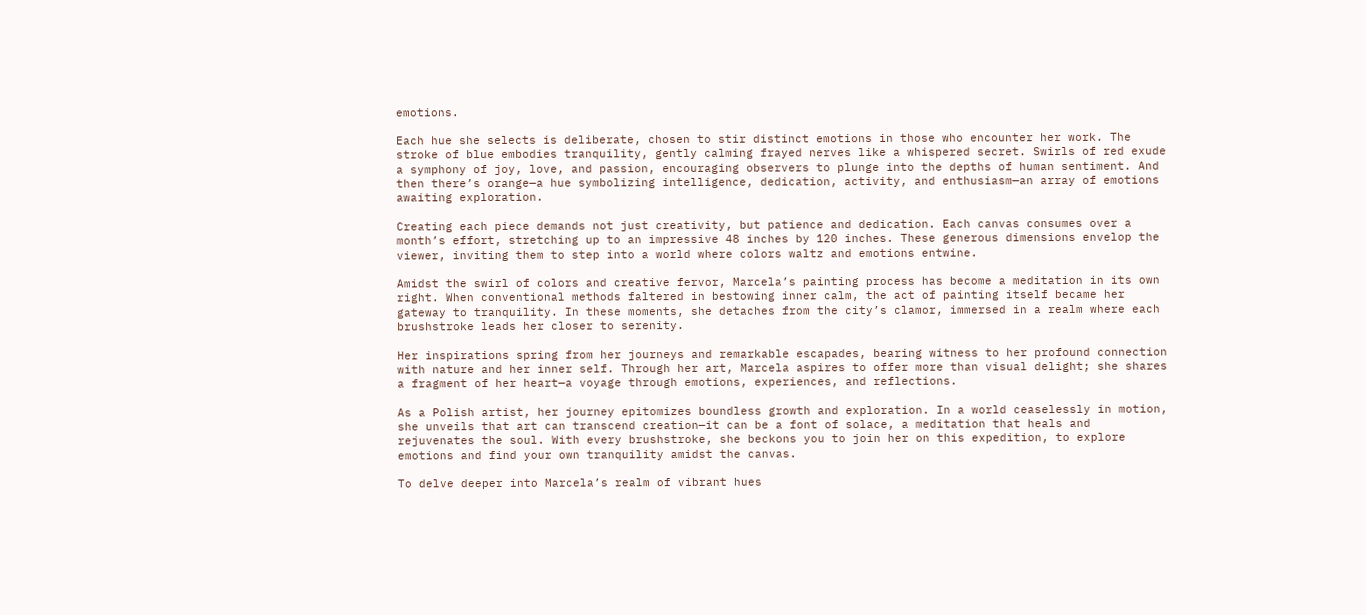emotions.

Each hue she selects is deliberate, chosen to stir distinct emotions in those who encounter her work. The stroke of blue embodies tranquility, gently calming frayed nerves like a whispered secret. Swirls of red exude a symphony of joy, love, and passion, encouraging observers to plunge into the depths of human sentiment. And then there’s orange—a hue symbolizing intelligence, dedication, activity, and enthusiasm—an array of emotions awaiting exploration.

Creating each piece demands not just creativity, but patience and dedication. Each canvas consumes over a month’s effort, stretching up to an impressive 48 inches by 120 inches. These generous dimensions envelop the viewer, inviting them to step into a world where colors waltz and emotions entwine.

Amidst the swirl of colors and creative fervor, Marcela’s painting process has become a meditation in its own right. When conventional methods faltered in bestowing inner calm, the act of painting itself became her gateway to tranquility. In these moments, she detaches from the city’s clamor, immersed in a realm where each brushstroke leads her closer to serenity.

Her inspirations spring from her journeys and remarkable escapades, bearing witness to her profound connection with nature and her inner self. Through her art, Marcela aspires to offer more than visual delight; she shares a fragment of her heart—a voyage through emotions, experiences, and reflections.

As a Polish artist, her journey epitomizes boundless growth and exploration. In a world ceaselessly in motion, she unveils that art can transcend creation—it can be a font of solace, a meditation that heals and rejuvenates the soul. With every brushstroke, she beckons you to join her on this expedition, to explore emotions and find your own tranquility amidst the canvas.

To delve deeper into Marcela’s realm of vibrant hues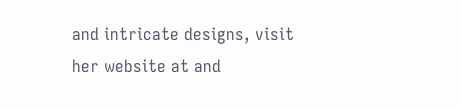and intricate designs, visit her website at and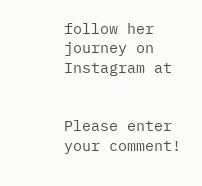follow her journey on Instagram at


Please enter your comment!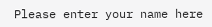Please enter your name here